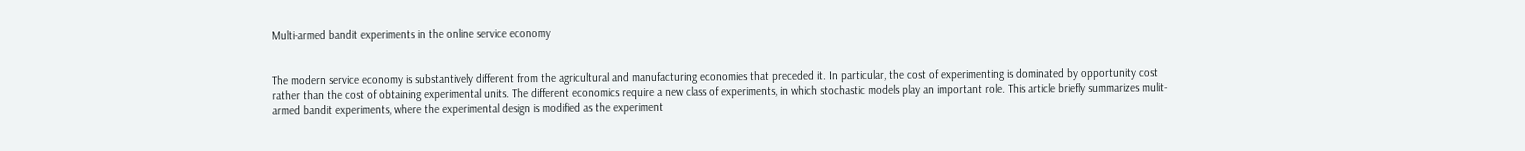Multi-armed bandit experiments in the online service economy


The modern service economy is substantively different from the agricultural and manufacturing economies that preceded it. In particular, the cost of experimenting is dominated by opportunity cost rather than the cost of obtaining experimental units. The different economics require a new class of experiments, in which stochastic models play an important role. This article briefly summarizes mulit-armed bandit experiments, where the experimental design is modified as the experiment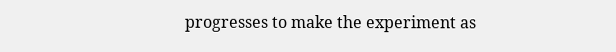progresses to make the experiment as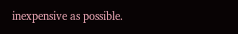inexpensive as possible.